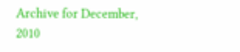Archive for December, 2010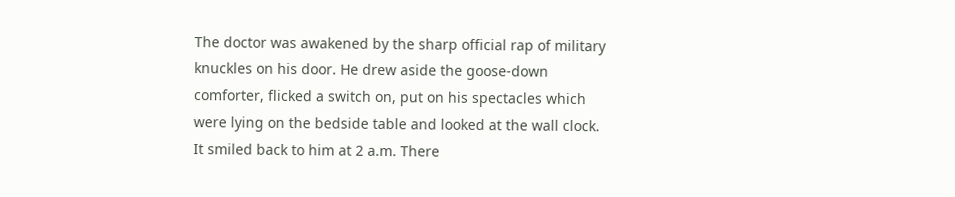The doctor was awakened by the sharp official rap of military knuckles on his door. He drew aside the goose-down comforter, flicked a switch on, put on his spectacles which were lying on the bedside table and looked at the wall clock. It smiled back to him at 2 a.m. There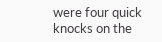were four quick knocks on the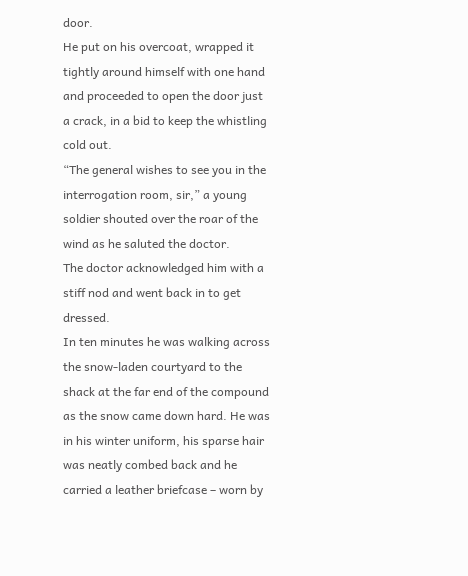door.
He put on his overcoat, wrapped it tightly around himself with one hand and proceeded to open the door just a crack, in a bid to keep the whistling cold out.
“The general wishes to see you in the interrogation room, sir,” a young soldier shouted over the roar of the wind as he saluted the doctor.
The doctor acknowledged him with a stiff nod and went back in to get dressed.
In ten minutes he was walking across the snow-laden courtyard to the shack at the far end of the compound as the snow came down hard. He was in his winter uniform, his sparse hair was neatly combed back and he carried a leather briefcase – worn by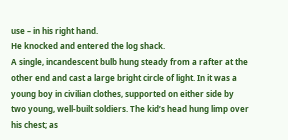use – in his right hand.
He knocked and entered the log shack.
A single, incandescent bulb hung steady from a rafter at the other end and cast a large bright circle of light. In it was a young boy in civilian clothes, supported on either side by two young, well-built soldiers. The kid’s head hung limp over his chest; as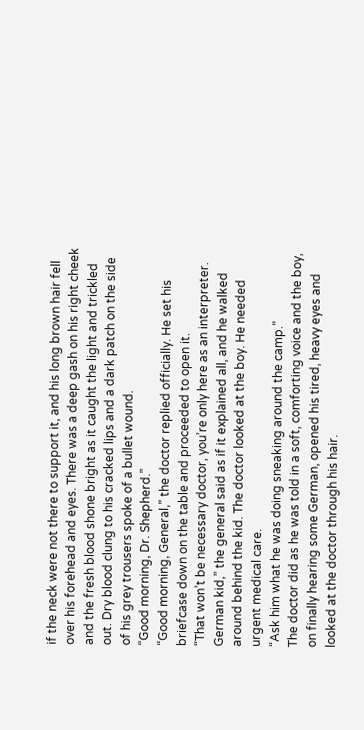if the neck were not there to support it, and his long brown hair fell over his forehead and eyes. There was a deep gash on his right cheek and the fresh blood shone bright as it caught the light and trickled out. Dry blood clung to his cracked lips and a dark patch on the side of his grey trousers spoke of a bullet wound.
“Good morning, Dr. Shepherd.”
“Good morning, General,” the doctor replied officially. He set his briefcase down on the table and proceeded to open it.
“That won’t be necessary doctor, you’re only here as an interpreter. German kid,” the general said as if it explained all, and he walked around behind the kid. The doctor looked at the boy. He needed urgent medical care.
“Ask him what he was doing sneaking around the camp.”
The doctor did as he was told in a soft, comforting voice and the boy, on finally hearing some German, opened his tired, heavy eyes and looked at the doctor through his hair.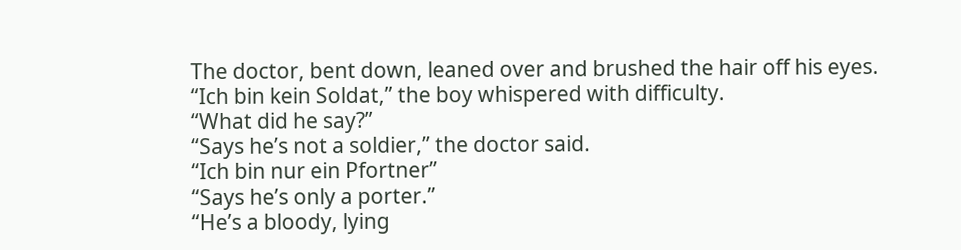The doctor, bent down, leaned over and brushed the hair off his eyes.
“Ich bin kein Soldat,” the boy whispered with difficulty.
“What did he say?”
“Says he’s not a soldier,” the doctor said.
“Ich bin nur ein Pfortner”
“Says he’s only a porter.”
“He’s a bloody, lying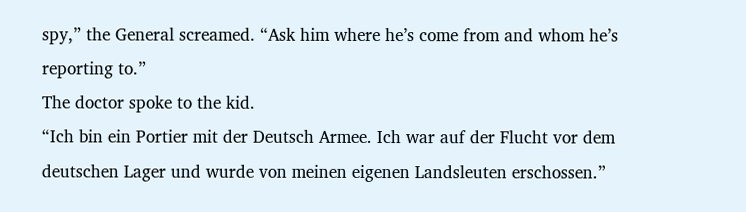spy,” the General screamed. “Ask him where he’s come from and whom he’s reporting to.”
The doctor spoke to the kid.
“Ich bin ein Portier mit der Deutsch Armee. Ich war auf der Flucht vor dem deutschen Lager und wurde von meinen eigenen Landsleuten erschossen.”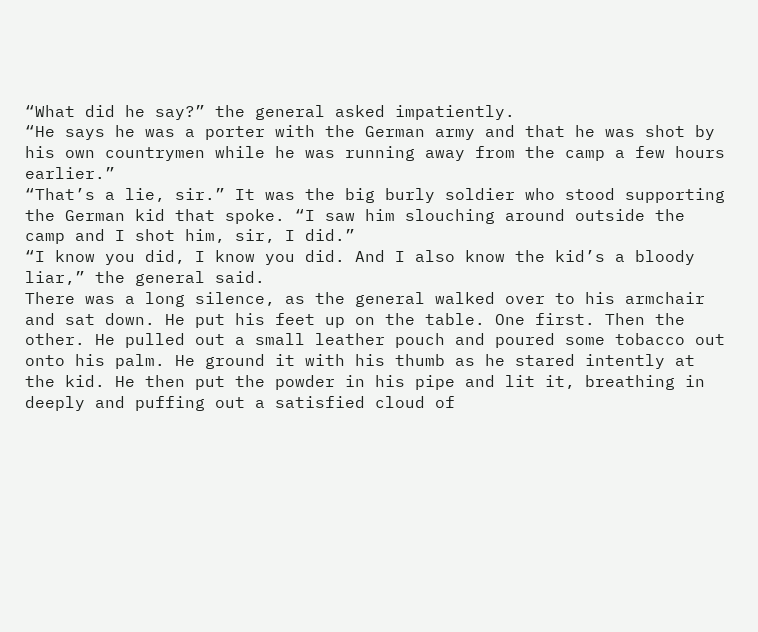“What did he say?” the general asked impatiently.
“He says he was a porter with the German army and that he was shot by his own countrymen while he was running away from the camp a few hours earlier.”
“That’s a lie, sir.” It was the big burly soldier who stood supporting the German kid that spoke. “I saw him slouching around outside the camp and I shot him, sir, I did.”
“I know you did, I know you did. And I also know the kid’s a bloody liar,” the general said.
There was a long silence, as the general walked over to his armchair and sat down. He put his feet up on the table. One first. Then the other. He pulled out a small leather pouch and poured some tobacco out onto his palm. He ground it with his thumb as he stared intently at the kid. He then put the powder in his pipe and lit it, breathing in deeply and puffing out a satisfied cloud of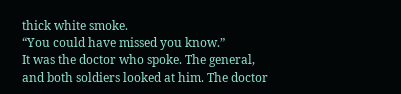thick white smoke.
“You could have missed you know.”
It was the doctor who spoke. The general, and both soldiers looked at him. The doctor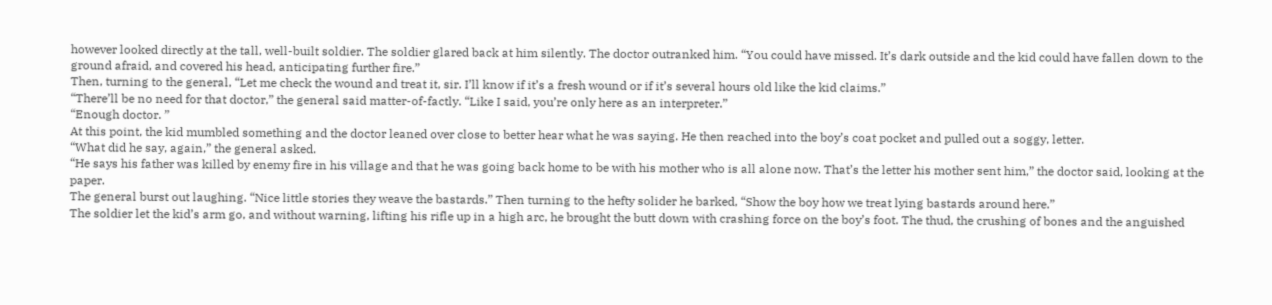however looked directly at the tall, well-built soldier. The soldier glared back at him silently. The doctor outranked him. “You could have missed. It’s dark outside and the kid could have fallen down to the ground afraid, and covered his head, anticipating further fire.”
Then, turning to the general, “Let me check the wound and treat it, sir. I’ll know if it’s a fresh wound or if it’s several hours old like the kid claims.”
“There’ll be no need for that doctor,” the general said matter-of-factly. “Like I said, you’re only here as an interpreter.”
“Enough doctor. ”
At this point, the kid mumbled something and the doctor leaned over close to better hear what he was saying. He then reached into the boy’s coat pocket and pulled out a soggy, letter.
“What did he say, again,” the general asked.
“He says his father was killed by enemy fire in his village and that he was going back home to be with his mother who is all alone now. That’s the letter his mother sent him,” the doctor said, looking at the paper.
The general burst out laughing. “Nice little stories they weave the bastards.” Then turning to the hefty solider he barked, “Show the boy how we treat lying bastards around here.”
The soldier let the kid’s arm go, and without warning, lifting his rifle up in a high arc, he brought the butt down with crashing force on the boy’s foot. The thud, the crushing of bones and the anguished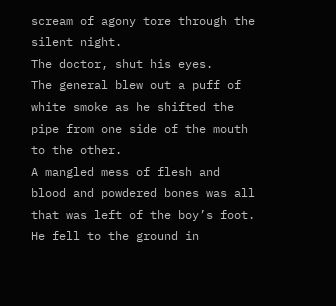scream of agony tore through the silent night.
The doctor, shut his eyes.
The general blew out a puff of white smoke as he shifted the pipe from one side of the mouth to the other.
A mangled mess of flesh and blood and powdered bones was all that was left of the boy’s foot. He fell to the ground in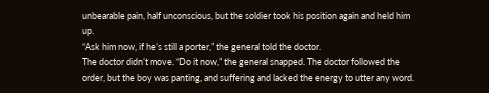unbearable pain, half unconscious, but the soldier took his position again and held him up.
“Ask him now, if he’s still a porter,” the general told the doctor.
The doctor didn’t move. “Do it now,” the general snapped. The doctor followed the order, but the boy was panting, and suffering and lacked the energy to utter any word.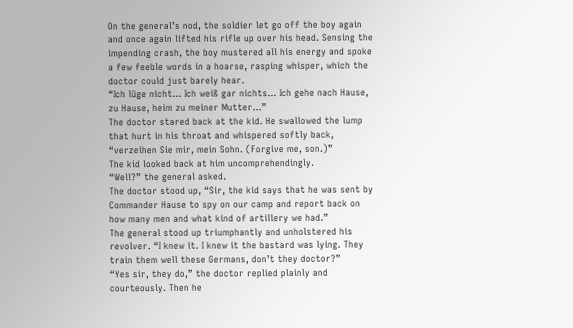On the general’s nod, the soldier let go off the boy again and once again lifted his rifle up over his head. Sensing the impending crash, the boy mustered all his energy and spoke a few feeble words in a hoarse, rasping whisper, which the doctor could just barely hear.
“Ich lüge nicht… Ich weiß gar nichts… Ich gehe nach Hause, zu Hause, heim zu meiner Mutter…”
The doctor stared back at the kid. He swallowed the lump that hurt in his throat and whispered softly back, “verzeihen Sie mir, mein Sohn. (Forgive me, son.)”
The kid looked back at him uncomprehendingly.
“Well?” the general asked.
The doctor stood up, “Sir, the kid says that he was sent by Commander Hause to spy on our camp and report back on how many men and what kind of artillery we had.”
The general stood up triumphantly and unholstered his revolver. “I knew it. I knew it the bastard was lying. They train them well these Germans, don’t they doctor?”
“Yes sir, they do,” the doctor replied plainly and courteously. Then he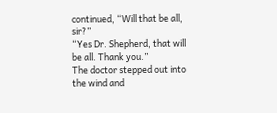continued, “Will that be all, sir?”
“Yes Dr. Shepherd, that will be all. Thank you.”
The doctor stepped out into the wind and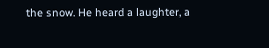the snow. He heard a laughter, a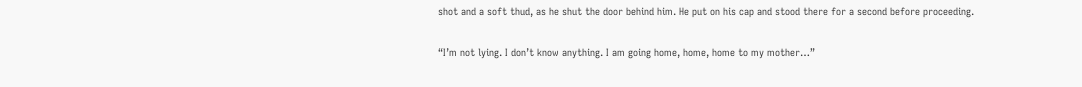shot and a soft thud, as he shut the door behind him. He put on his cap and stood there for a second before proceeding.

“I’m not lying. I don’t know anything. I am going home, home, home to my mother…”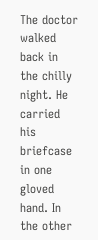The doctor walked back in the chilly night. He carried his briefcase in one gloved hand. In the other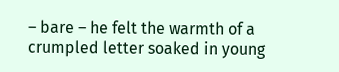– bare – he felt the warmth of a crumpled letter soaked in young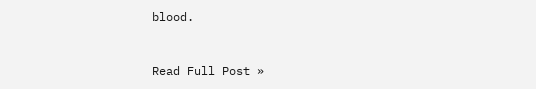blood.


Read Full Post »